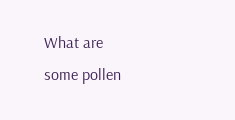What are some pollen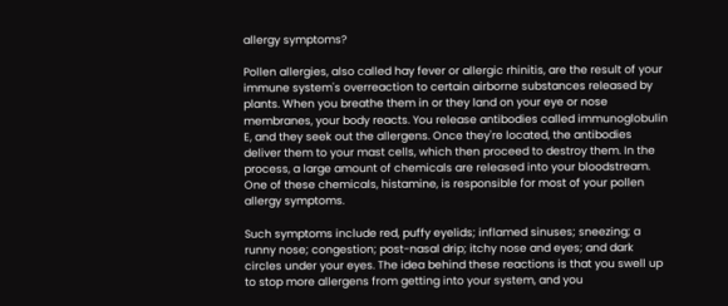allergy symptoms?

Pollen allergies, also called hay fever or allergic rhinitis, are the result of your immune system's overreaction to certain airborne substances released by plants. When you breathe them in or they land on your eye or nose membranes, your body reacts. You release antibodies called immunoglobulin E, and they seek out the allergens. Once they're located, the antibodies deliver them to your mast cells, which then proceed to destroy them. In the process, a large amount of chemicals are released into your bloodstream. One of these chemicals, histamine, is responsible for most of your pollen allergy symptoms.

Such symptoms include red, puffy eyelids; inflamed sinuses; sneezing; a runny nose; congestion; post-nasal drip; itchy nose and eyes; and dark circles under your eyes. The idea behind these reactions is that you swell up to stop more allergens from getting into your system, and you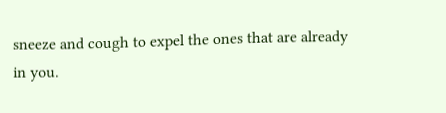sneeze and cough to expel the ones that are already in you.